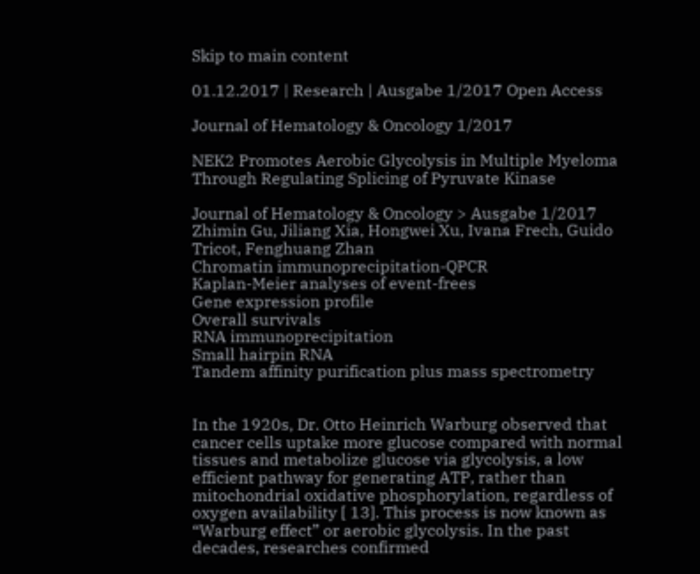Skip to main content

01.12.2017 | Research | Ausgabe 1/2017 Open Access

Journal of Hematology & Oncology 1/2017

NEK2 Promotes Aerobic Glycolysis in Multiple Myeloma Through Regulating Splicing of Pyruvate Kinase

Journal of Hematology & Oncology > Ausgabe 1/2017
Zhimin Gu, Jiliang Xia, Hongwei Xu, Ivana Frech, Guido Tricot, Fenghuang Zhan
Chromatin immunoprecipitation-QPCR
Kaplan-Meier analyses of event-frees
Gene expression profile
Overall survivals
RNA immunoprecipitation
Small hairpin RNA
Tandem affinity purification plus mass spectrometry


In the 1920s, Dr. Otto Heinrich Warburg observed that cancer cells uptake more glucose compared with normal tissues and metabolize glucose via glycolysis, a low efficient pathway for generating ATP, rather than mitochondrial oxidative phosphorylation, regardless of oxygen availability [ 13]. This process is now known as “Warburg effect” or aerobic glycolysis. In the past decades, researches confirmed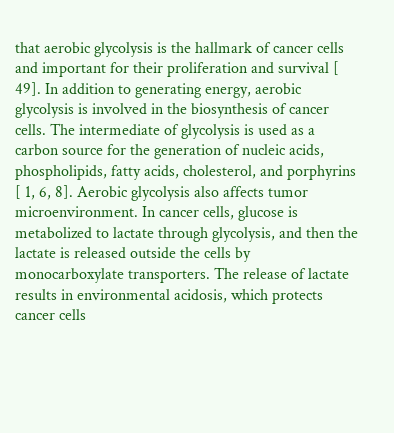that aerobic glycolysis is the hallmark of cancer cells and important for their proliferation and survival [ 49]. In addition to generating energy, aerobic glycolysis is involved in the biosynthesis of cancer cells. The intermediate of glycolysis is used as a carbon source for the generation of nucleic acids, phospholipids, fatty acids, cholesterol, and porphyrins [ 1, 6, 8]. Aerobic glycolysis also affects tumor microenvironment. In cancer cells, glucose is metabolized to lactate through glycolysis, and then the lactate is released outside the cells by monocarboxylate transporters. The release of lactate results in environmental acidosis, which protects cancer cells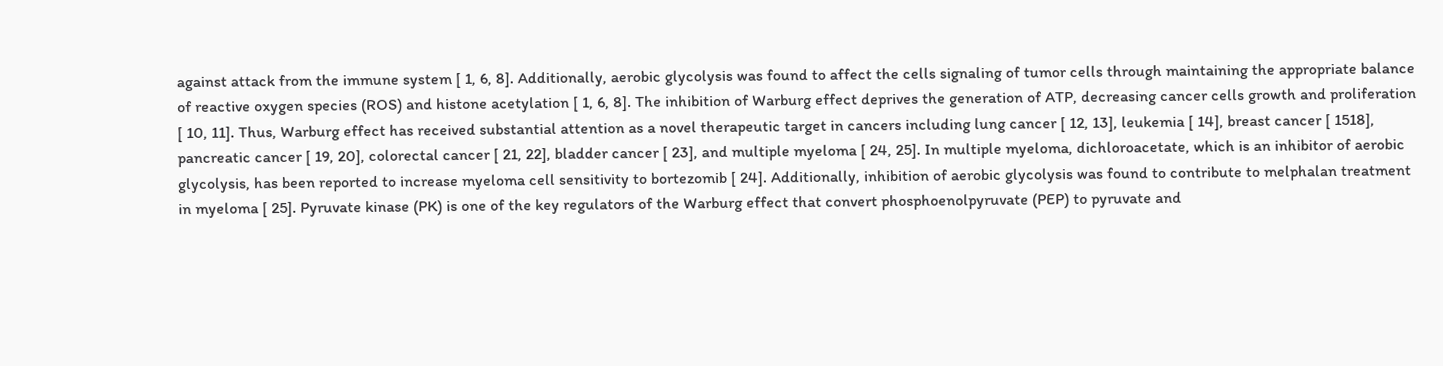against attack from the immune system [ 1, 6, 8]. Additionally, aerobic glycolysis was found to affect the cells signaling of tumor cells through maintaining the appropriate balance of reactive oxygen species (ROS) and histone acetylation [ 1, 6, 8]. The inhibition of Warburg effect deprives the generation of ATP, decreasing cancer cells growth and proliferation [ 10, 11]. Thus, Warburg effect has received substantial attention as a novel therapeutic target in cancers including lung cancer [ 12, 13], leukemia [ 14], breast cancer [ 1518], pancreatic cancer [ 19, 20], colorectal cancer [ 21, 22], bladder cancer [ 23], and multiple myeloma [ 24, 25]. In multiple myeloma, dichloroacetate, which is an inhibitor of aerobic glycolysis, has been reported to increase myeloma cell sensitivity to bortezomib [ 24]. Additionally, inhibition of aerobic glycolysis was found to contribute to melphalan treatment in myeloma [ 25]. Pyruvate kinase (PK) is one of the key regulators of the Warburg effect that convert phosphoenolpyruvate (PEP) to pyruvate and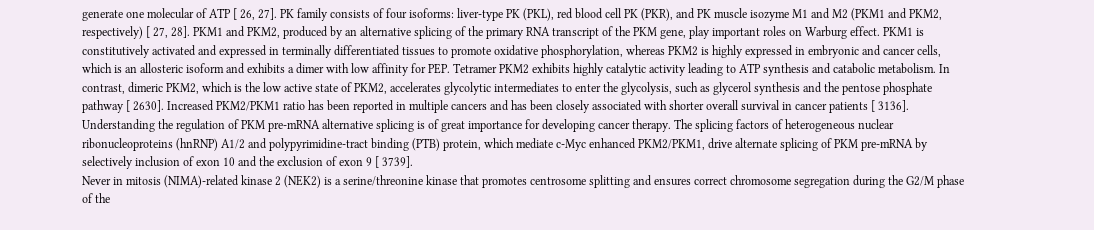generate one molecular of ATP [ 26, 27]. PK family consists of four isoforms: liver‑type PK (PKL), red blood cell PK (PKR), and PK muscle isozyme M1 and M2 (PKM1 and PKM2, respectively) [ 27, 28]. PKM1 and PKM2, produced by an alternative splicing of the primary RNA transcript of the PKM gene, play important roles on Warburg effect. PKM1 is constitutively activated and expressed in terminally differentiated tissues to promote oxidative phosphorylation, whereas PKM2 is highly expressed in embryonic and cancer cells, which is an allosteric isoform and exhibits a dimer with low affinity for PEP. Tetramer PKM2 exhibits highly catalytic activity leading to ATP synthesis and catabolic metabolism. In contrast, dimeric PKM2, which is the low active state of PKM2, accelerates glycolytic intermediates to enter the glycolysis, such as glycerol synthesis and the pentose phosphate pathway [ 2630]. Increased PKM2/PKM1 ratio has been reported in multiple cancers and has been closely associated with shorter overall survival in cancer patients [ 3136]. Understanding the regulation of PKM pre-mRNA alternative splicing is of great importance for developing cancer therapy. The splicing factors of heterogeneous nuclear ribonucleoproteins (hnRNP) A1/2 and polypyrimidine-tract binding (PTB) protein, which mediate c-Myc enhanced PKM2/PKM1, drive alternate splicing of PKM pre-mRNA by selectively inclusion of exon 10 and the exclusion of exon 9 [ 3739].
Never in mitosis (NIMA)-related kinase 2 (NEK2) is a serine/threonine kinase that promotes centrosome splitting and ensures correct chromosome segregation during the G2/M phase of the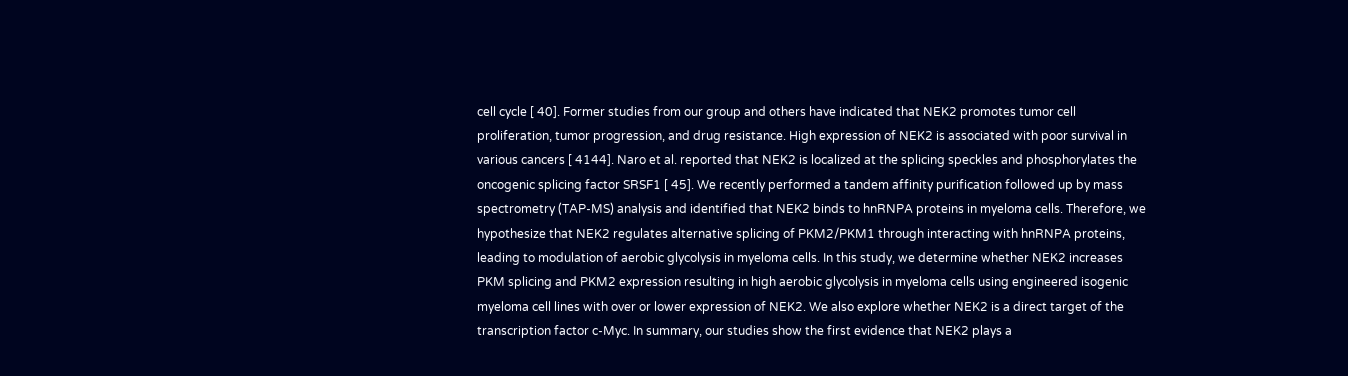cell cycle [ 40]. Former studies from our group and others have indicated that NEK2 promotes tumor cell proliferation, tumor progression, and drug resistance. High expression of NEK2 is associated with poor survival in various cancers [ 4144]. Naro et al. reported that NEK2 is localized at the splicing speckles and phosphorylates the oncogenic splicing factor SRSF1 [ 45]. We recently performed a tandem affinity purification followed up by mass spectrometry (TAP-MS) analysis and identified that NEK2 binds to hnRNPA proteins in myeloma cells. Therefore, we hypothesize that NEK2 regulates alternative splicing of PKM2/PKM1 through interacting with hnRNPA proteins, leading to modulation of aerobic glycolysis in myeloma cells. In this study, we determine whether NEK2 increases PKM splicing and PKM2 expression resulting in high aerobic glycolysis in myeloma cells using engineered isogenic myeloma cell lines with over or lower expression of NEK2. We also explore whether NEK2 is a direct target of the transcription factor c-Myc. In summary, our studies show the first evidence that NEK2 plays a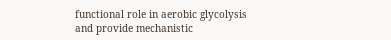functional role in aerobic glycolysis and provide mechanistic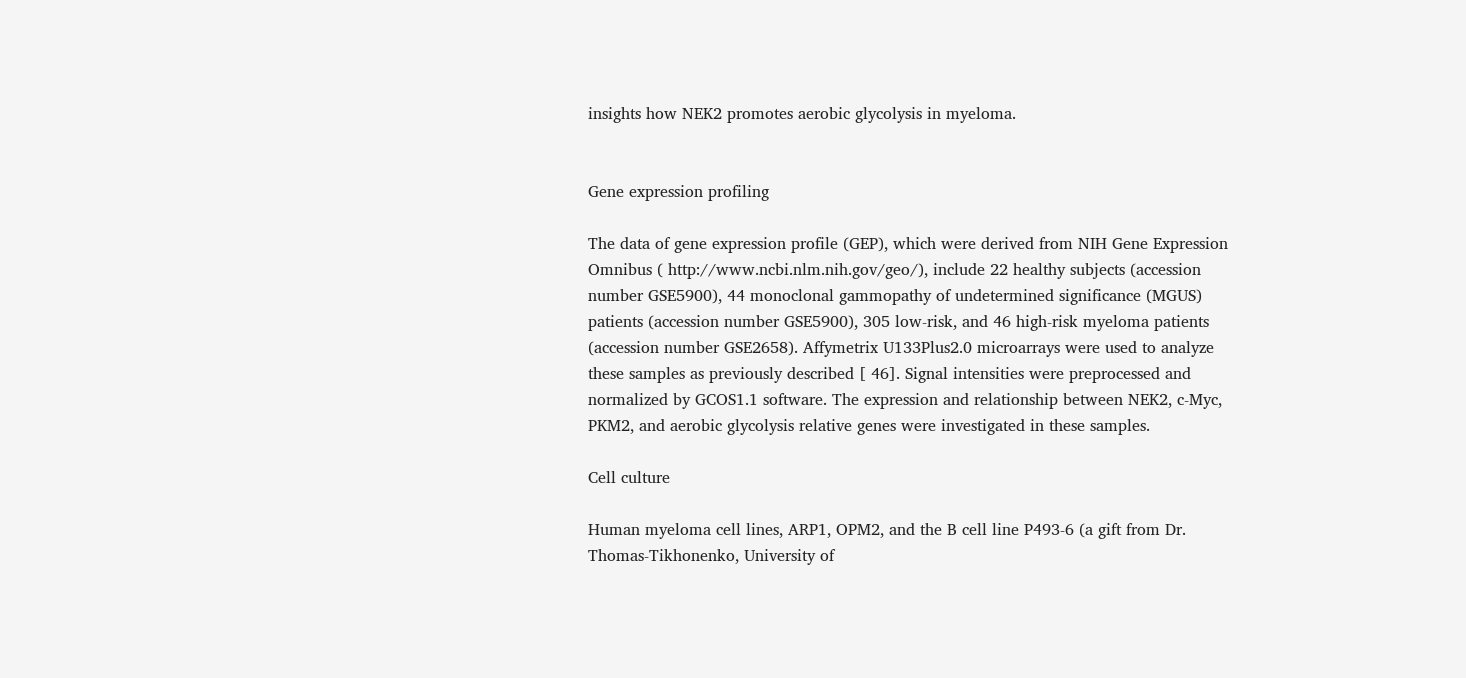insights how NEK2 promotes aerobic glycolysis in myeloma.


Gene expression profiling

The data of gene expression profile (GEP), which were derived from NIH Gene Expression Omnibus ( http://www.ncbi.nlm.nih.gov/geo/), include 22 healthy subjects (accession number GSE5900), 44 monoclonal gammopathy of undetermined significance (MGUS) patients (accession number GSE5900), 305 low-risk, and 46 high-risk myeloma patients (accession number GSE2658). Affymetrix U133Plus2.0 microarrays were used to analyze these samples as previously described [ 46]. Signal intensities were preprocessed and normalized by GCOS1.1 software. The expression and relationship between NEK2, c-Myc, PKM2, and aerobic glycolysis relative genes were investigated in these samples.

Cell culture

Human myeloma cell lines, ARP1, OPM2, and the B cell line P493-6 (a gift from Dr. Thomas-Tikhonenko, University of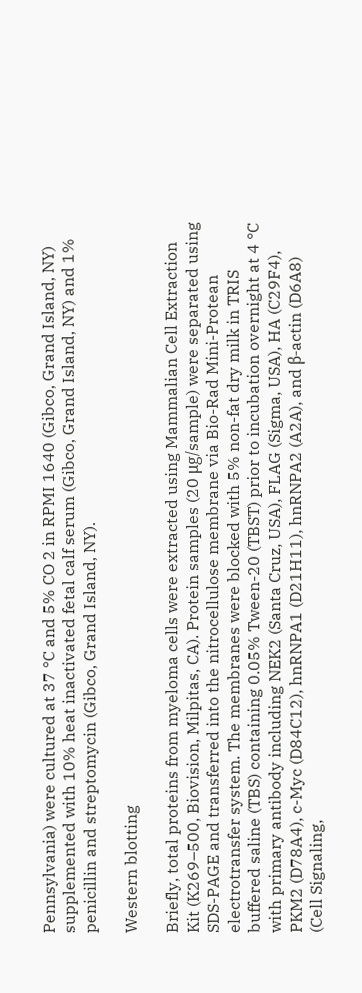Pennsylvania) were cultured at 37 °C and 5% CO 2 in RPMI 1640 (Gibco, Grand Island, NY) supplemented with 10% heat inactivated fetal calf serum (Gibco, Grand Island, NY) and 1% penicillin and streptomycin (Gibco, Grand Island, NY).

Western blotting

Briefly, total proteins from myeloma cells were extracted using Mammalian Cell Extraction Kit (K269–500, Biovision, Milpitas, CA). Protein samples (20 μg/sample) were separated using SDS-PAGE and transferred into the nitrocellulose membrane via Bio-Rad Mini-Protean electrotransfer system. The membranes were blocked with 5% non-fat dry milk in TRIS buffered saline (TBS) containing 0.05% Tween-20 (TBST) prior to incubation overnight at 4 °C with primary antibody including NEK2 (Santa Cruz, USA), FLAG (Sigma, USA), HA (C29F4), PKM2 (D78A4), c-Myc (D84C12), hnRNPA1 (D21H11), hnRNPA2 (A2A), and β-actin (D6A8) (Cell Signaling,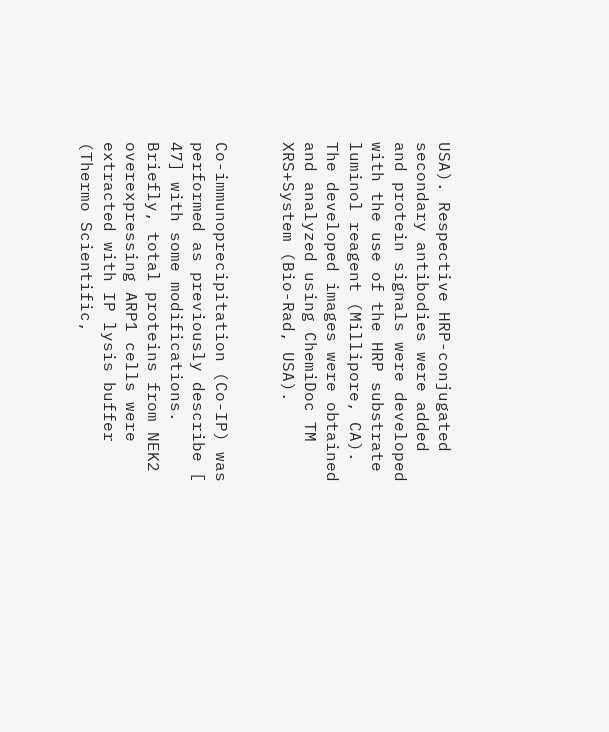USA). Respective HRP-conjugated secondary antibodies were added and protein signals were developed with the use of the HRP substrate luminol reagent (Millipore, CA). The developed images were obtained and analyzed using ChemiDoc TM XRS+System (Bio-Rad, USA).


Co-immunoprecipitation (Co-IP) was performed as previously describe [ 47] with some modifications. Briefly, total proteins from NEK2 overexpressing ARP1 cells were extracted with IP lysis buffer (Thermo Scientific,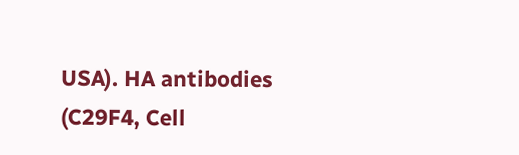USA). HA antibodies (C29F4, Cell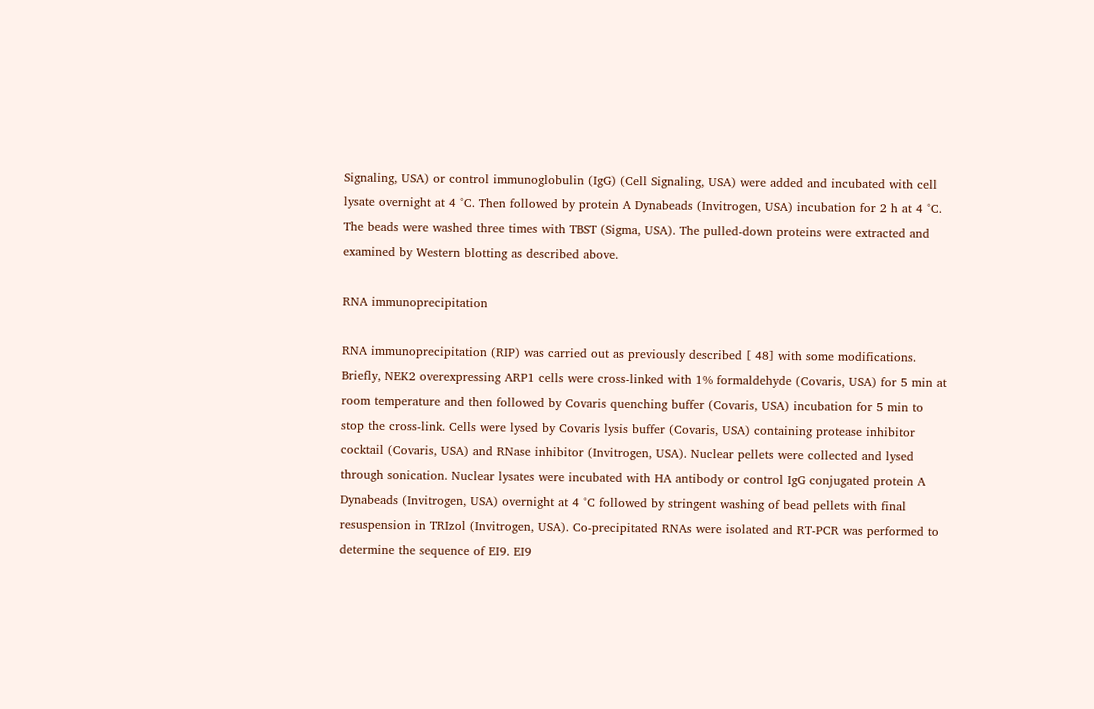Signaling, USA) or control immunoglobulin (IgG) (Cell Signaling, USA) were added and incubated with cell lysate overnight at 4 °C. Then followed by protein A Dynabeads (Invitrogen, USA) incubation for 2 h at 4 °C. The beads were washed three times with TBST (Sigma, USA). The pulled-down proteins were extracted and examined by Western blotting as described above.

RNA immunoprecipitation

RNA immunoprecipitation (RIP) was carried out as previously described [ 48] with some modifications. Briefly, NEK2 overexpressing ARP1 cells were cross-linked with 1% formaldehyde (Covaris, USA) for 5 min at room temperature and then followed by Covaris quenching buffer (Covaris, USA) incubation for 5 min to stop the cross-link. Cells were lysed by Covaris lysis buffer (Covaris, USA) containing protease inhibitor cocktail (Covaris, USA) and RNase inhibitor (Invitrogen, USA). Nuclear pellets were collected and lysed through sonication. Nuclear lysates were incubated with HA antibody or control IgG conjugated protein A Dynabeads (Invitrogen, USA) overnight at 4 °C followed by stringent washing of bead pellets with final resuspension in TRIzol (Invitrogen, USA). Co-precipitated RNAs were isolated and RT-PCR was performed to determine the sequence of EI9. EI9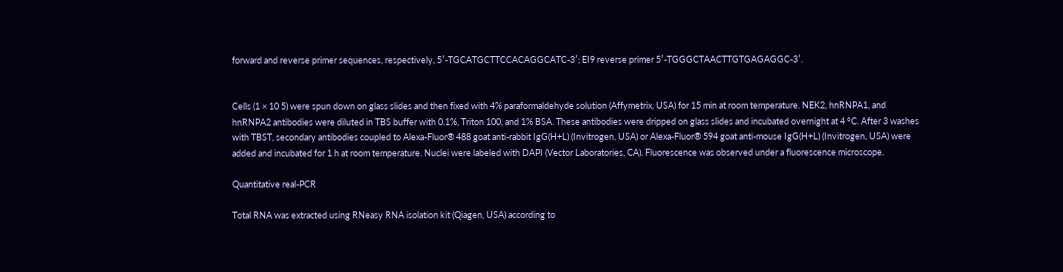forward and reverse primer sequences, respectively, 5′-TGCATGCTTCCACAGGCATC-3′; EI9 reverse primer 5′-TGGGCTAACTTGTGAGAGGC-3′.


Cells (1 × 10 5) were spun down on glass slides and then fixed with 4% paraformaldehyde solution (Affymetrix, USA) for 15 min at room temperature. NEK2, hnRNPA1, and hnRNPA2 antibodies were diluted in TBS buffer with 0.1%, Triton 100, and 1% BSA. These antibodies were dripped on glass slides and incubated overnight at 4 °C. After 3 washes with TBST, secondary antibodies coupled to Alexa-Fluor® 488 goat anti-rabbit IgG(H+L) (Invitrogen, USA) or Alexa-Fluor® 594 goat anti-mouse IgG(H+L) (Invitrogen, USA) were added and incubated for 1 h at room temperature. Nuclei were labeled with DAPI (Vector Laboratories, CA). Fluorescence was observed under a fluorescence microscope.

Quantitative real-PCR

Total RNA was extracted using RNeasy RNA isolation kit (Qiagen, USA) according to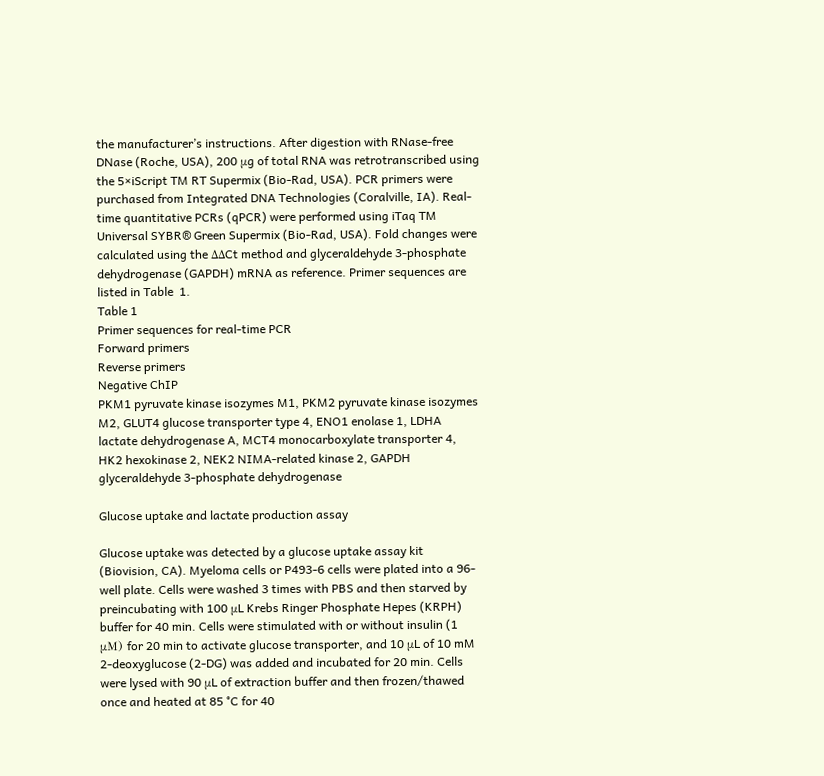the manufacturer’s instructions. After digestion with RNase-free DNase (Roche, USA), 200 μg of total RNA was retrotranscribed using the 5×iScript TM RT Supermix (Bio-Rad, USA). PCR primers were purchased from Integrated DNA Technologies (Coralville, IA). Real-time quantitative PCRs (qPCR) were performed using iTaq TM Universal SYBR® Green Supermix (Bio-Rad, USA). Fold changes were calculated using the ΔΔCt method and glyceraldehyde 3-phosphate dehydrogenase (GAPDH) mRNA as reference. Primer sequences are listed in Table  1.
Table 1
Primer sequences for real-time PCR
Forward primers
Reverse primers
Negative ChIP
PKM1 pyruvate kinase isozymes M1, PKM2 pyruvate kinase isozymes M2, GLUT4 glucose transporter type 4, ENO1 enolase 1, LDHA lactate dehydrogenase A, MCT4 monocarboxylate transporter 4, HK2 hexokinase 2, NEK2 NIMA-related kinase 2, GAPDH glyceraldehyde 3-phosphate dehydrogenase

Glucose uptake and lactate production assay

Glucose uptake was detected by a glucose uptake assay kit (Biovision, CA). Myeloma cells or P493-6 cells were plated into a 96-well plate. Cells were washed 3 times with PBS and then starved by preincubating with 100 μL Krebs Ringer Phosphate Hepes (KRPH) buffer for 40 min. Cells were stimulated with or without insulin (1 μM) for 20 min to activate glucose transporter, and 10 μL of 10 mM 2-deoxyglucose (2-DG) was added and incubated for 20 min. Cells were lysed with 90 μL of extraction buffer and then frozen/thawed once and heated at 85 °C for 40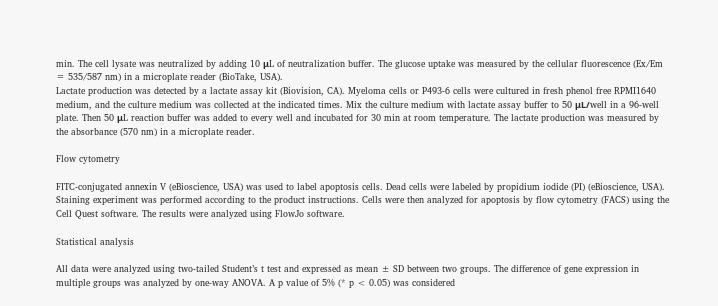min. The cell lysate was neutralized by adding 10 μL of neutralization buffer. The glucose uptake was measured by the cellular fluorescence (Ex/Em = 535/587 nm) in a microplate reader (BioTake, USA).
Lactate production was detected by a lactate assay kit (Biovision, CA). Myeloma cells or P493-6 cells were cultured in fresh phenol free RPMI1640 medium, and the culture medium was collected at the indicated times. Mix the culture medium with lactate assay buffer to 50 μL/well in a 96-well plate. Then 50 μL reaction buffer was added to every well and incubated for 30 min at room temperature. The lactate production was measured by the absorbance (570 nm) in a microplate reader.

Flow cytometry

FITC-conjugated annexin V (eBioscience, USA) was used to label apoptosis cells. Dead cells were labeled by propidium iodide (PI) (eBioscience, USA). Staining experiment was performed according to the product instructions. Cells were then analyzed for apoptosis by flow cytometry (FACS) using the Cell Quest software. The results were analyzed using FlowJo software.

Statistical analysis

All data were analyzed using two-tailed Student’s t test and expressed as mean ± SD between two groups. The difference of gene expression in multiple groups was analyzed by one-way ANOVA. A p value of 5% (* p < 0.05) was considered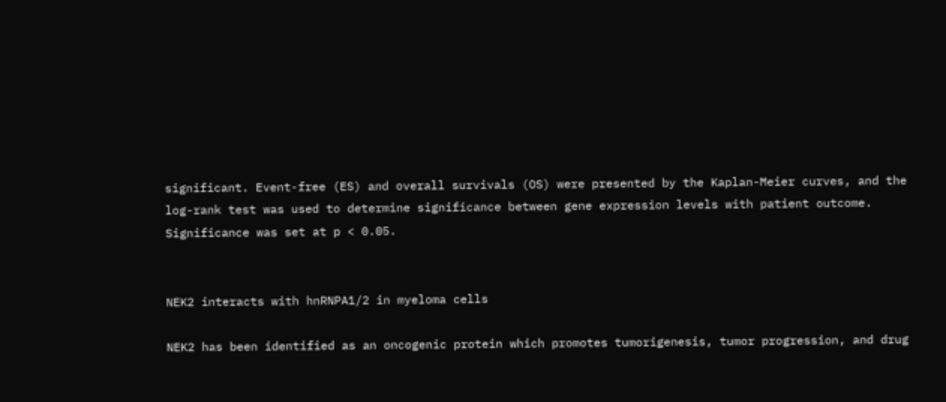significant. Event-free (ES) and overall survivals (OS) were presented by the Kaplan-Meier curves, and the log-rank test was used to determine significance between gene expression levels with patient outcome. Significance was set at p < 0.05.


NEK2 interacts with hnRNPA1/2 in myeloma cells

NEK2 has been identified as an oncogenic protein which promotes tumorigenesis, tumor progression, and drug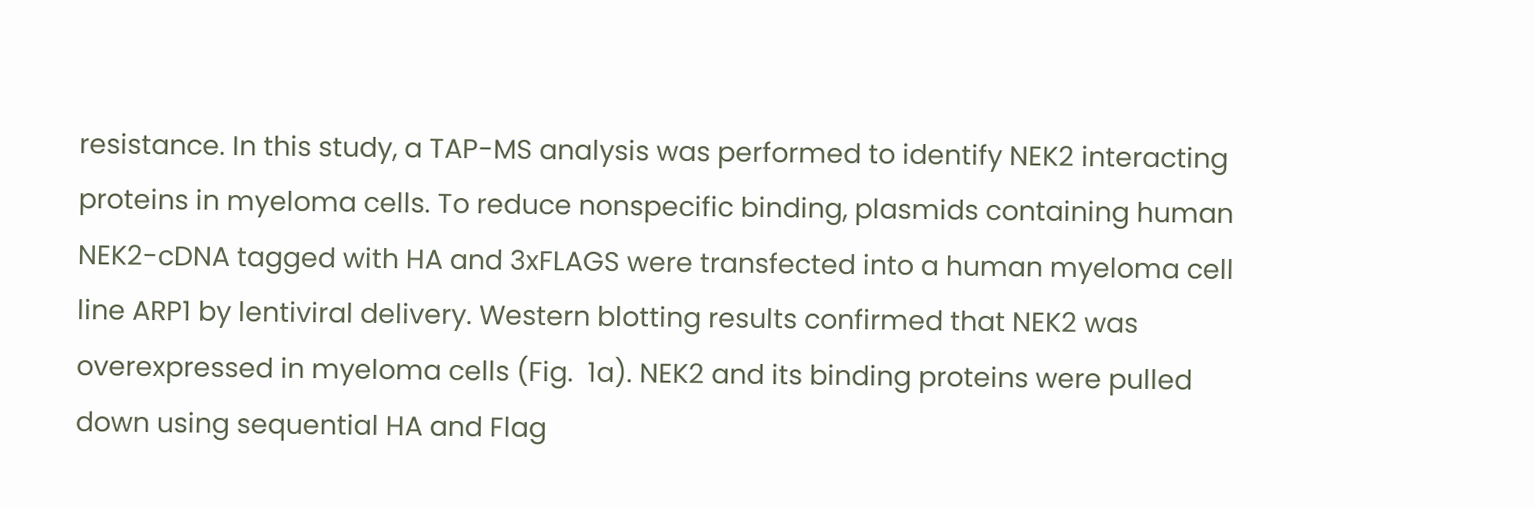resistance. In this study, a TAP-MS analysis was performed to identify NEK2 interacting proteins in myeloma cells. To reduce nonspecific binding, plasmids containing human NEK2-cDNA tagged with HA and 3xFLAGS were transfected into a human myeloma cell line ARP1 by lentiviral delivery. Western blotting results confirmed that NEK2 was overexpressed in myeloma cells (Fig.  1a). NEK2 and its binding proteins were pulled down using sequential HA and Flag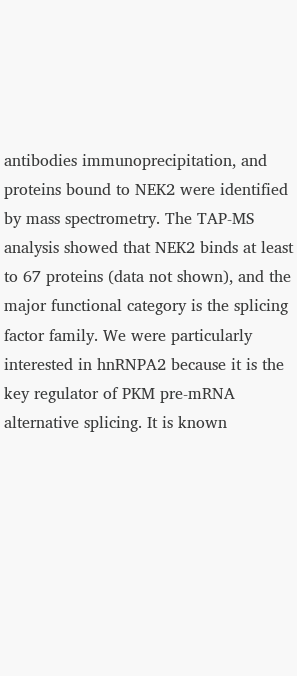antibodies immunoprecipitation, and proteins bound to NEK2 were identified by mass spectrometry. The TAP-MS analysis showed that NEK2 binds at least to 67 proteins (data not shown), and the major functional category is the splicing factor family. We were particularly interested in hnRNPA2 because it is the key regulator of PKM pre-mRNA alternative splicing. It is known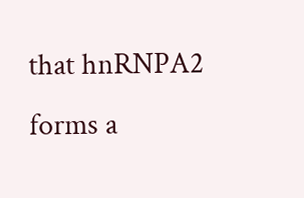that hnRNPA2 forms a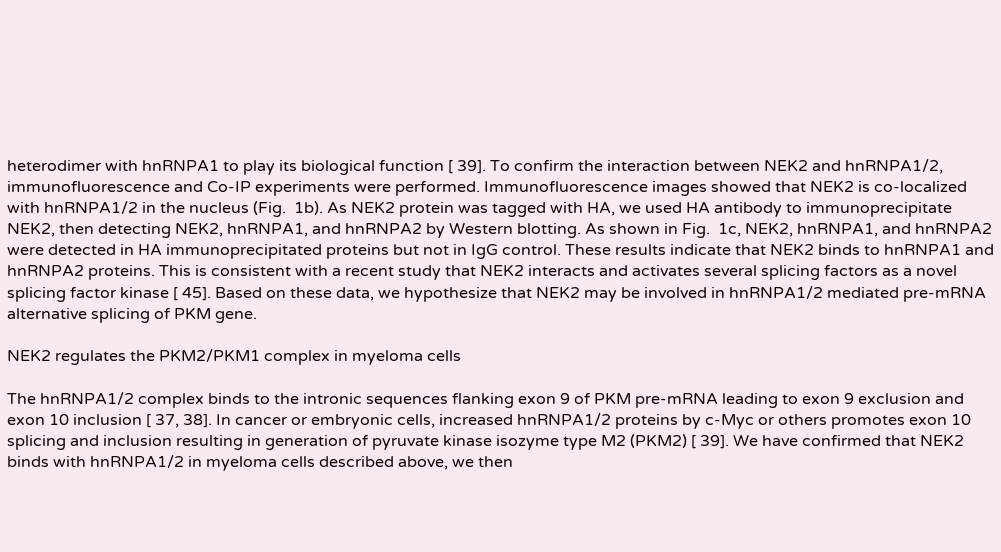heterodimer with hnRNPA1 to play its biological function [ 39]. To confirm the interaction between NEK2 and hnRNPA1/2, immunofluorescence and Co-IP experiments were performed. Immunofluorescence images showed that NEK2 is co-localized with hnRNPA1/2 in the nucleus (Fig.  1b). As NEK2 protein was tagged with HA, we used HA antibody to immunoprecipitate NEK2, then detecting NEK2, hnRNPA1, and hnRNPA2 by Western blotting. As shown in Fig.  1c, NEK2, hnRNPA1, and hnRNPA2 were detected in HA immunoprecipitated proteins but not in IgG control. These results indicate that NEK2 binds to hnRNPA1 and hnRNPA2 proteins. This is consistent with a recent study that NEK2 interacts and activates several splicing factors as a novel splicing factor kinase [ 45]. Based on these data, we hypothesize that NEK2 may be involved in hnRNPA1/2 mediated pre-mRNA alternative splicing of PKM gene.

NEK2 regulates the PKM2/PKM1 complex in myeloma cells

The hnRNPA1/2 complex binds to the intronic sequences flanking exon 9 of PKM pre-mRNA leading to exon 9 exclusion and exon 10 inclusion [ 37, 38]. In cancer or embryonic cells, increased hnRNPA1/2 proteins by c-Myc or others promotes exon 10 splicing and inclusion resulting in generation of pyruvate kinase isozyme type M2 (PKM2) [ 39]. We have confirmed that NEK2 binds with hnRNPA1/2 in myeloma cells described above, we then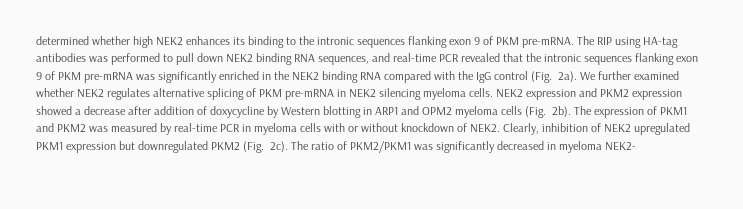determined whether high NEK2 enhances its binding to the intronic sequences flanking exon 9 of PKM pre-mRNA. The RIP using HA-tag antibodies was performed to pull down NEK2 binding RNA sequences, and real-time PCR revealed that the intronic sequences flanking exon 9 of PKM pre-mRNA was significantly enriched in the NEK2 binding RNA compared with the IgG control (Fig.  2a). We further examined whether NEK2 regulates alternative splicing of PKM pre-mRNA in NEK2 silencing myeloma cells. NEK2 expression and PKM2 expression showed a decrease after addition of doxycycline by Western blotting in ARP1 and OPM2 myeloma cells (Fig.  2b). The expression of PKM1 and PKM2 was measured by real-time PCR in myeloma cells with or without knockdown of NEK2. Clearly, inhibition of NEK2 upregulated PKM1 expression but downregulated PKM2 (Fig.  2c). The ratio of PKM2/PKM1 was significantly decreased in myeloma NEK2-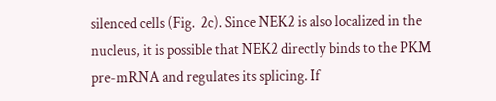silenced cells (Fig.  2c). Since NEK2 is also localized in the nucleus, it is possible that NEK2 directly binds to the PKM pre-mRNA and regulates its splicing. If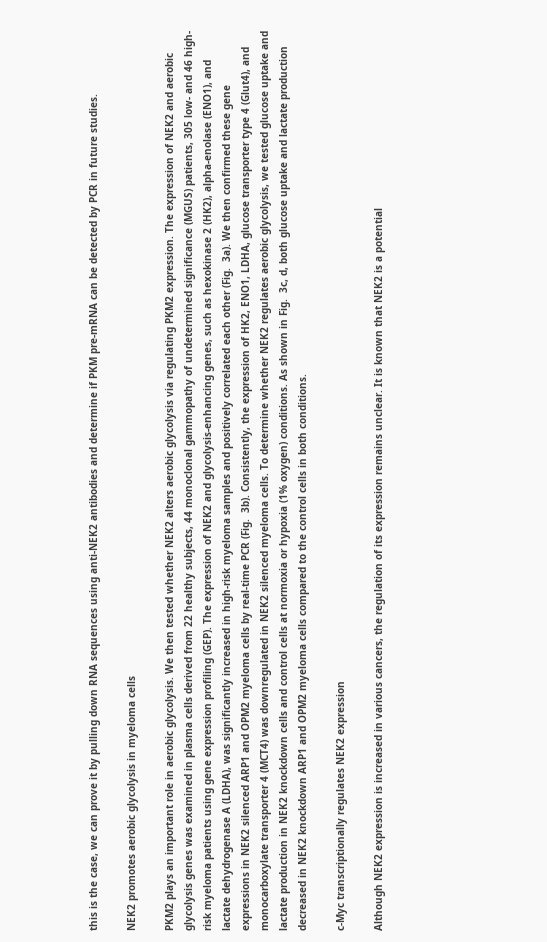this is the case, we can prove it by pulling down RNA sequences using anti-NEK2 antibodies and determine if PKM pre-mRNA can be detected by PCR in future studies.

NEK2 promotes aerobic glycolysis in myeloma cells

PKM2 plays an important role in aerobic glycolysis. We then tested whether NEK2 alters aerobic glycolysis via regulating PKM2 expression. The expression of NEK2 and aerobic glycolysis genes was examined in plasma cells derived from 22 healthy subjects, 44 monoclonal gammopathy of undetermined significance (MGUS) patients, 305 low- and 46 high-risk myeloma patients using gene expression profiling (GEP). The expression of NEK2 and glycolysis-enhancing genes, such as hexokinase 2 (HK2), alpha-enolase (ENO1), and lactate dehydrogenase A (LDHA), was significantly increased in high-risk myeloma samples and positively correlated each other (Fig.  3a). We then confirmed these gene expressions in NEK2 silenced ARP1 and OPM2 myeloma cells by real-time PCR (Fig.  3b). Consistently, the expression of HK2, ENO1, LDHA, glucose transporter type 4 (Glut4), and monocarboxylate transporter 4 (MCT4) was downregulated in NEK2 silenced myeloma cells. To determine whether NEK2 regulates aerobic glycolysis, we tested glucose uptake and lactate production in NEK2 knockdown cells and control cells at normoxia or hypoxia (1% oxygen) conditions. As shown in Fig.  3c, d, both glucose uptake and lactate production decreased in NEK2 knockdown ARP1 and OPM2 myeloma cells compared to the control cells in both conditions.

c-Myc transcriptionally regulates NEK2 expression

Although NEK2 expression is increased in various cancers, the regulation of its expression remains unclear. It is known that NEK2 is a potential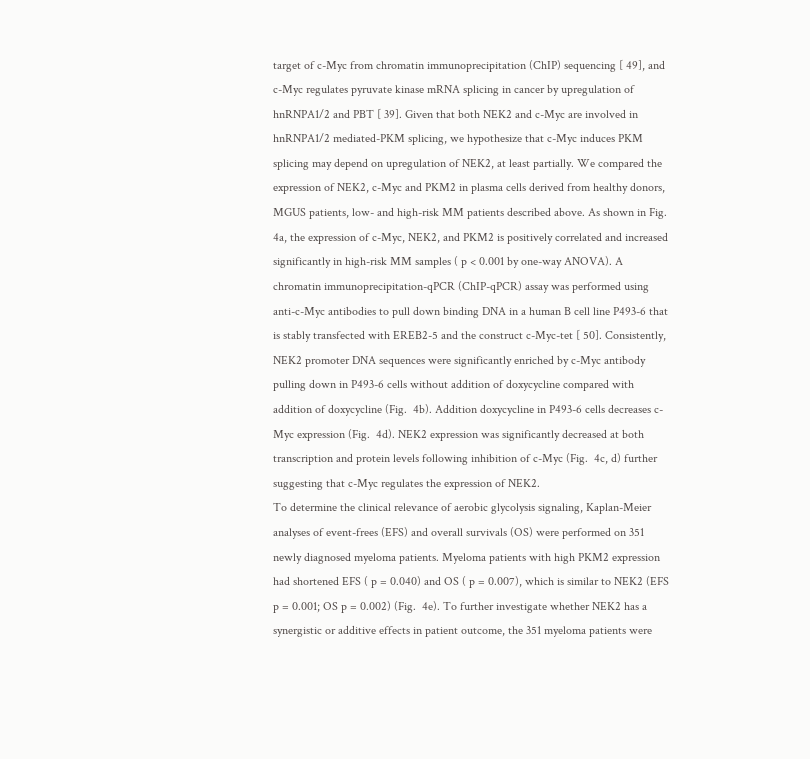target of c-Myc from chromatin immunoprecipitation (ChIP) sequencing [ 49], and c-Myc regulates pyruvate kinase mRNA splicing in cancer by upregulation of hnRNPA1/2 and PBT [ 39]. Given that both NEK2 and c-Myc are involved in hnRNPA1/2 mediated-PKM splicing, we hypothesize that c-Myc induces PKM splicing may depend on upregulation of NEK2, at least partially. We compared the expression of NEK2, c-Myc and PKM2 in plasma cells derived from healthy donors, MGUS patients, low- and high-risk MM patients described above. As shown in Fig.  4a, the expression of c-Myc, NEK2, and PKM2 is positively correlated and increased significantly in high-risk MM samples ( p < 0.001 by one-way ANOVA). A chromatin immunoprecipitation-qPCR (ChIP-qPCR) assay was performed using anti-c-Myc antibodies to pull down binding DNA in a human B cell line P493-6 that is stably transfected with EREB2-5 and the construct c-Myc-tet [ 50]. Consistently, NEK2 promoter DNA sequences were significantly enriched by c-Myc antibody pulling down in P493-6 cells without addition of doxycycline compared with addition of doxycycline (Fig.  4b). Addition doxycycline in P493-6 cells decreases c-Myc expression (Fig.  4d). NEK2 expression was significantly decreased at both transcription and protein levels following inhibition of c-Myc (Fig.  4c, d) further suggesting that c-Myc regulates the expression of NEK2.
To determine the clinical relevance of aerobic glycolysis signaling, Kaplan-Meier analyses of event-frees (EFS) and overall survivals (OS) were performed on 351 newly diagnosed myeloma patients. Myeloma patients with high PKM2 expression had shortened EFS ( p = 0.040) and OS ( p = 0.007), which is similar to NEK2 (EFS p = 0.001; OS p = 0.002) (Fig.  4e). To further investigate whether NEK2 has a synergistic or additive effects in patient outcome, the 351 myeloma patients were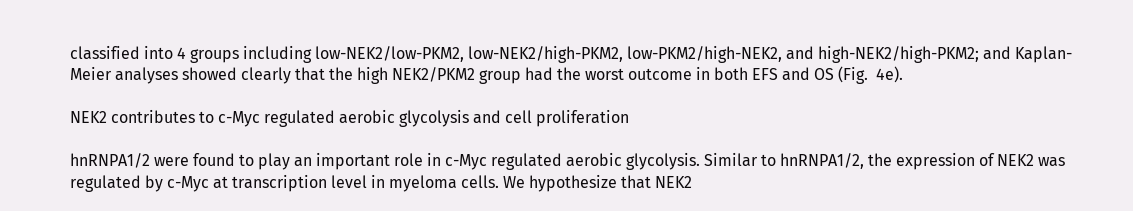classified into 4 groups including low-NEK2/low-PKM2, low-NEK2/high-PKM2, low-PKM2/high-NEK2, and high-NEK2/high-PKM2; and Kaplan-Meier analyses showed clearly that the high NEK2/PKM2 group had the worst outcome in both EFS and OS (Fig.  4e).

NEK2 contributes to c-Myc regulated aerobic glycolysis and cell proliferation

hnRNPA1/2 were found to play an important role in c-Myc regulated aerobic glycolysis. Similar to hnRNPA1/2, the expression of NEK2 was regulated by c-Myc at transcription level in myeloma cells. We hypothesize that NEK2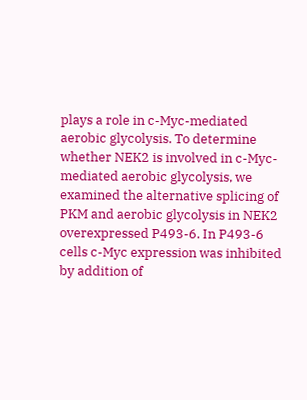plays a role in c-Myc-mediated aerobic glycolysis. To determine whether NEK2 is involved in c-Myc-mediated aerobic glycolysis, we examined the alternative splicing of PKM and aerobic glycolysis in NEK2 overexpressed P493-6. In P493-6 cells c-Myc expression was inhibited by addition of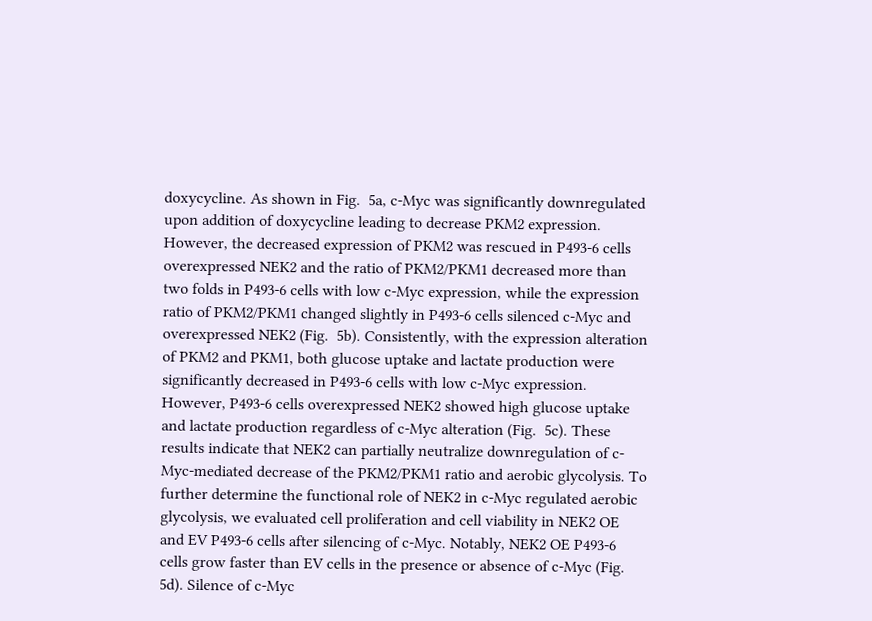doxycycline. As shown in Fig.  5a, c-Myc was significantly downregulated upon addition of doxycycline leading to decrease PKM2 expression. However, the decreased expression of PKM2 was rescued in P493-6 cells overexpressed NEK2 and the ratio of PKM2/PKM1 decreased more than two folds in P493-6 cells with low c-Myc expression, while the expression ratio of PKM2/PKM1 changed slightly in P493-6 cells silenced c-Myc and overexpressed NEK2 (Fig.  5b). Consistently, with the expression alteration of PKM2 and PKM1, both glucose uptake and lactate production were significantly decreased in P493-6 cells with low c-Myc expression. However, P493-6 cells overexpressed NEK2 showed high glucose uptake and lactate production regardless of c-Myc alteration (Fig.  5c). These results indicate that NEK2 can partially neutralize downregulation of c-Myc-mediated decrease of the PKM2/PKM1 ratio and aerobic glycolysis. To further determine the functional role of NEK2 in c-Myc regulated aerobic glycolysis, we evaluated cell proliferation and cell viability in NEK2 OE and EV P493-6 cells after silencing of c-Myc. Notably, NEK2 OE P493-6 cells grow faster than EV cells in the presence or absence of c-Myc (Fig.  5d). Silence of c-Myc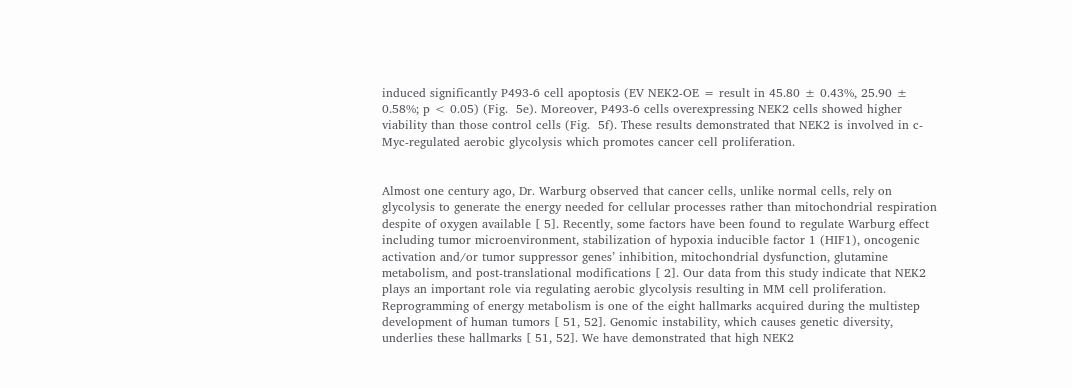induced significantly P493-6 cell apoptosis (EV NEK2-OE = result in 45.80 ± 0.43%, 25.90 ± 0.58%; p < 0.05) (Fig.  5e). Moreover, P493-6 cells overexpressing NEK2 cells showed higher viability than those control cells (Fig.  5f). These results demonstrated that NEK2 is involved in c-Myc-regulated aerobic glycolysis which promotes cancer cell proliferation.


Almost one century ago, Dr. Warburg observed that cancer cells, unlike normal cells, rely on glycolysis to generate the energy needed for cellular processes rather than mitochondrial respiration despite of oxygen available [ 5]. Recently, some factors have been found to regulate Warburg effect including tumor microenvironment, stabilization of hypoxia inducible factor 1 (HIF1), oncogenic activation and/or tumor suppressor genes’ inhibition, mitochondrial dysfunction, glutamine metabolism, and post-translational modifications [ 2]. Our data from this study indicate that NEK2 plays an important role via regulating aerobic glycolysis resulting in MM cell proliferation. Reprogramming of energy metabolism is one of the eight hallmarks acquired during the multistep development of human tumors [ 51, 52]. Genomic instability, which causes genetic diversity, underlies these hallmarks [ 51, 52]. We have demonstrated that high NEK2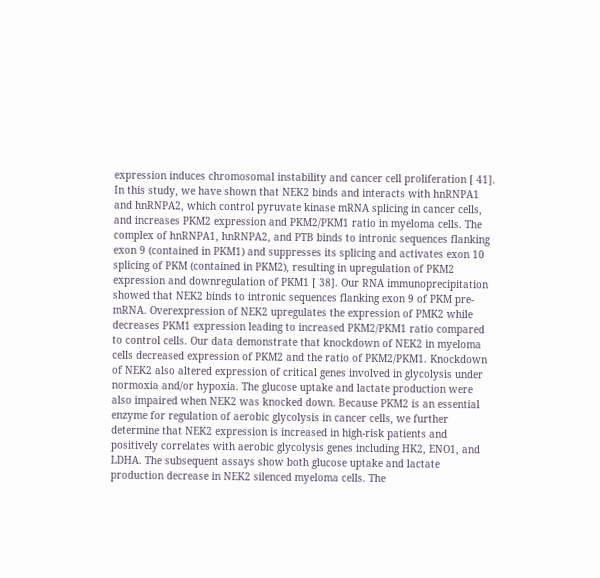expression induces chromosomal instability and cancer cell proliferation [ 41]. In this study, we have shown that NEK2 binds and interacts with hnRNPA1 and hnRNPA2, which control pyruvate kinase mRNA splicing in cancer cells, and increases PKM2 expression and PKM2/PKM1 ratio in myeloma cells. The complex of hnRNPA1, hnRNPA2, and PTB binds to intronic sequences flanking exon 9 (contained in PKM1) and suppresses its splicing and activates exon 10 splicing of PKM (contained in PKM2), resulting in upregulation of PKM2 expression and downregulation of PKM1 [ 38]. Our RNA immunoprecipitation showed that NEK2 binds to intronic sequences flanking exon 9 of PKM pre-mRNA. Overexpression of NEK2 upregulates the expression of PMK2 while decreases PKM1 expression leading to increased PKM2/PKM1 ratio compared to control cells. Our data demonstrate that knockdown of NEK2 in myeloma cells decreased expression of PKM2 and the ratio of PKM2/PKM1. Knockdown of NEK2 also altered expression of critical genes involved in glycolysis under normoxia and/or hypoxia. The glucose uptake and lactate production were also impaired when NEK2 was knocked down. Because PKM2 is an essential enzyme for regulation of aerobic glycolysis in cancer cells, we further determine that NEK2 expression is increased in high-risk patients and positively correlates with aerobic glycolysis genes including HK2, ENO1, and LDHA. The subsequent assays show both glucose uptake and lactate production decrease in NEK2 silenced myeloma cells. The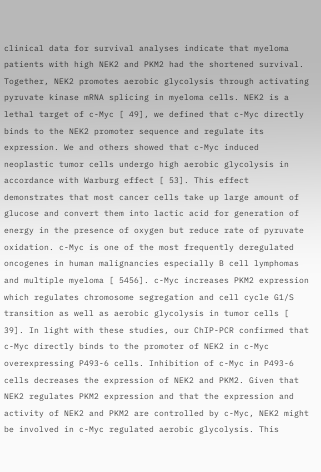clinical data for survival analyses indicate that myeloma patients with high NEK2 and PKM2 had the shortened survival. Together, NEK2 promotes aerobic glycolysis through activating pyruvate kinase mRNA splicing in myeloma cells. NEK2 is a lethal target of c-Myc [ 49], we defined that c-Myc directly binds to the NEK2 promoter sequence and regulate its expression. We and others showed that c-Myc induced neoplastic tumor cells undergo high aerobic glycolysis in accordance with Warburg effect [ 53]. This effect demonstrates that most cancer cells take up large amount of glucose and convert them into lactic acid for generation of energy in the presence of oxygen but reduce rate of pyruvate oxidation. c-Myc is one of the most frequently deregulated oncogenes in human malignancies especially B cell lymphomas and multiple myeloma [ 5456]. c-Myc increases PKM2 expression which regulates chromosome segregation and cell cycle G1/S transition as well as aerobic glycolysis in tumor cells [ 39]. In light with these studies, our ChIP-PCR confirmed that c-Myc directly binds to the promoter of NEK2 in c-Myc overexpressing P493-6 cells. Inhibition of c-Myc in P493-6 cells decreases the expression of NEK2 and PKM2. Given that NEK2 regulates PKM2 expression and that the expression and activity of NEK2 and PKM2 are controlled by c-Myc, NEK2 might be involved in c-Myc regulated aerobic glycolysis. This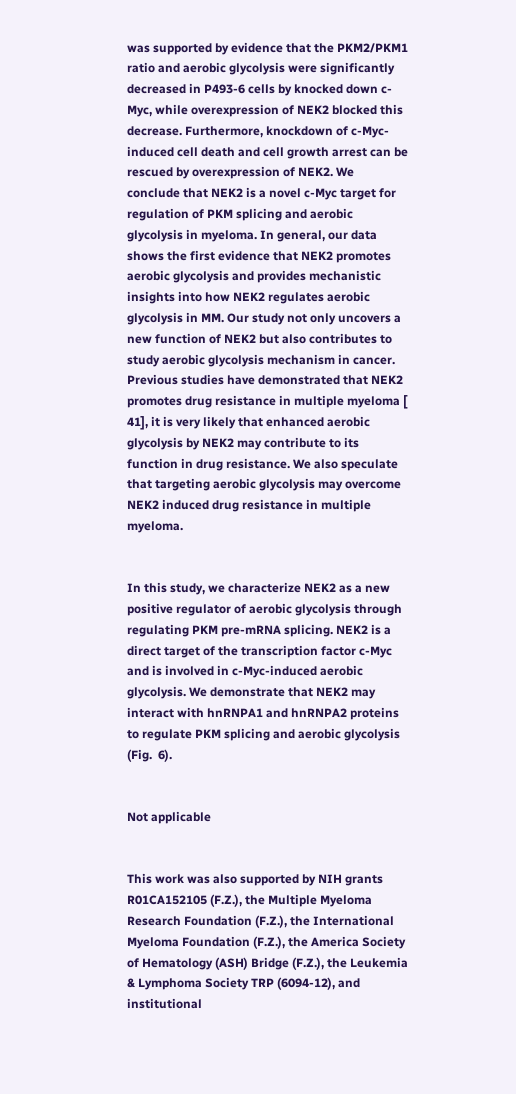was supported by evidence that the PKM2/PKM1 ratio and aerobic glycolysis were significantly decreased in P493-6 cells by knocked down c-Myc, while overexpression of NEK2 blocked this decrease. Furthermore, knockdown of c-Myc-induced cell death and cell growth arrest can be rescued by overexpression of NEK2. We conclude that NEK2 is a novel c-Myc target for regulation of PKM splicing and aerobic glycolysis in myeloma. In general, our data shows the first evidence that NEK2 promotes aerobic glycolysis and provides mechanistic insights into how NEK2 regulates aerobic glycolysis in MM. Our study not only uncovers a new function of NEK2 but also contributes to study aerobic glycolysis mechanism in cancer. Previous studies have demonstrated that NEK2 promotes drug resistance in multiple myeloma [ 41], it is very likely that enhanced aerobic glycolysis by NEK2 may contribute to its function in drug resistance. We also speculate that targeting aerobic glycolysis may overcome NEK2 induced drug resistance in multiple myeloma.


In this study, we characterize NEK2 as a new positive regulator of aerobic glycolysis through regulating PKM pre-mRNA splicing. NEK2 is a direct target of the transcription factor c-Myc and is involved in c-Myc-induced aerobic glycolysis. We demonstrate that NEK2 may interact with hnRNPA1 and hnRNPA2 proteins to regulate PKM splicing and aerobic glycolysis (Fig.  6).


Not applicable


This work was also supported by NIH grants R01CA152105 (F.Z.), the Multiple Myeloma Research Foundation (F.Z.), the International Myeloma Foundation (F.Z.), the America Society of Hematology (ASH) Bridge (F.Z.), the Leukemia & Lymphoma Society TRP (6094-12), and institutional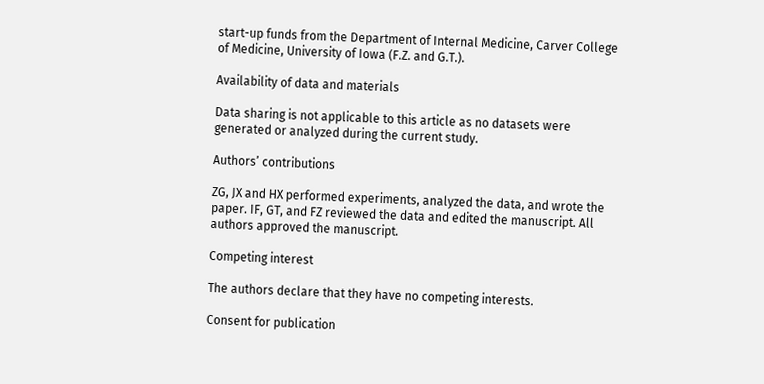start-up funds from the Department of Internal Medicine, Carver College of Medicine, University of Iowa (F.Z. and G.T.).

Availability of data and materials

Data sharing is not applicable to this article as no datasets were generated or analyzed during the current study.

Authors’ contributions

ZG, JX and HX performed experiments, analyzed the data, and wrote the paper. IF, GT, and FZ reviewed the data and edited the manuscript. All authors approved the manuscript.

Competing interest

The authors declare that they have no competing interests.

Consent for publication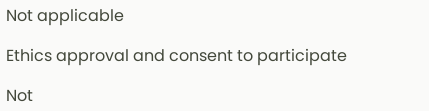Not applicable

Ethics approval and consent to participate

Not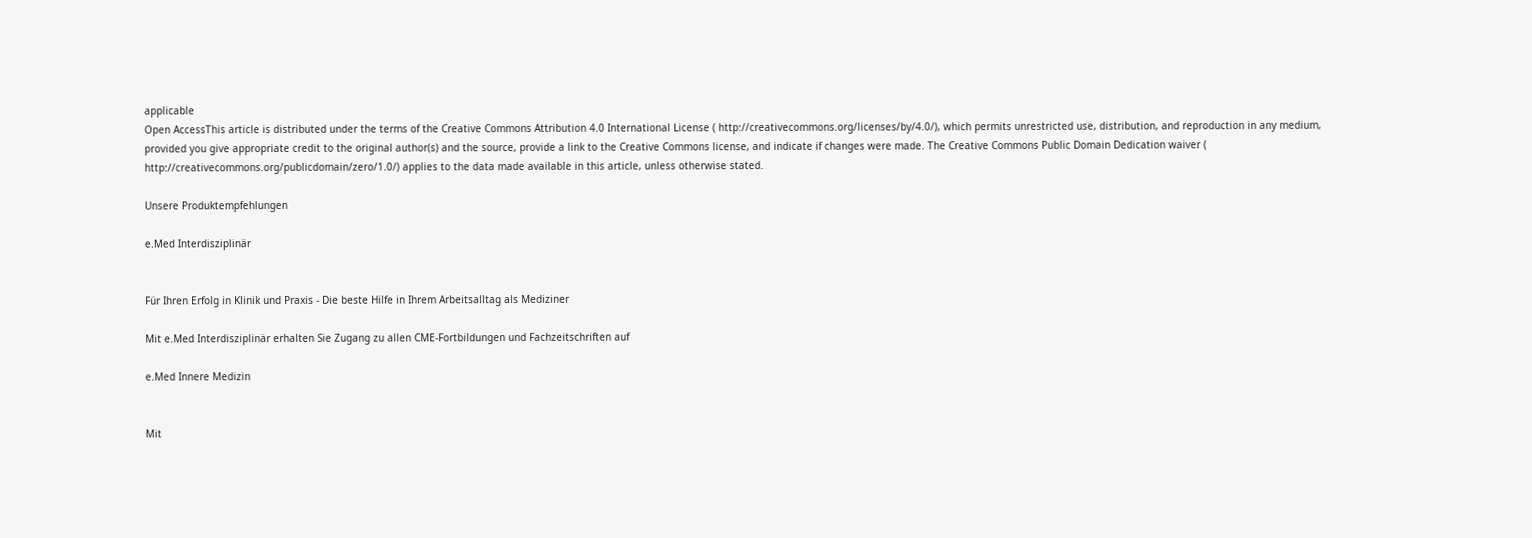applicable
Open AccessThis article is distributed under the terms of the Creative Commons Attribution 4.0 International License ( http://creativecommons.org/licenses/by/4.0/), which permits unrestricted use, distribution, and reproduction in any medium, provided you give appropriate credit to the original author(s) and the source, provide a link to the Creative Commons license, and indicate if changes were made. The Creative Commons Public Domain Dedication waiver ( http://creativecommons.org/publicdomain/zero/1.0/) applies to the data made available in this article, unless otherwise stated.

Unsere Produktempfehlungen

e.Med Interdisziplinär


Für Ihren Erfolg in Klinik und Praxis - Die beste Hilfe in Ihrem Arbeitsalltag als Mediziner

Mit e.Med Interdisziplinär erhalten Sie Zugang zu allen CME-Fortbildungen und Fachzeitschriften auf

e.Med Innere Medizin


Mit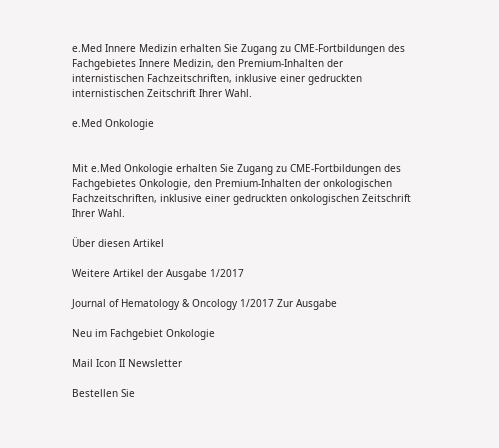e.Med Innere Medizin erhalten Sie Zugang zu CME-Fortbildungen des Fachgebietes Innere Medizin, den Premium-Inhalten der internistischen Fachzeitschriften, inklusive einer gedruckten internistischen Zeitschrift Ihrer Wahl.

e.Med Onkologie


Mit e.Med Onkologie erhalten Sie Zugang zu CME-Fortbildungen des Fachgebietes Onkologie, den Premium-Inhalten der onkologischen Fachzeitschriften, inklusive einer gedruckten onkologischen Zeitschrift Ihrer Wahl.

Über diesen Artikel

Weitere Artikel der Ausgabe 1/2017

Journal of Hematology & Oncology 1/2017 Zur Ausgabe

Neu im Fachgebiet Onkologie

Mail Icon II Newsletter

Bestellen Sie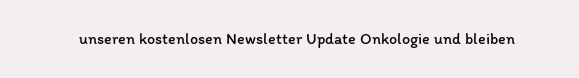unseren kostenlosen Newsletter Update Onkologie und bleiben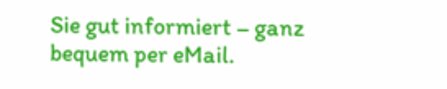Sie gut informiert – ganz bequem per eMail.